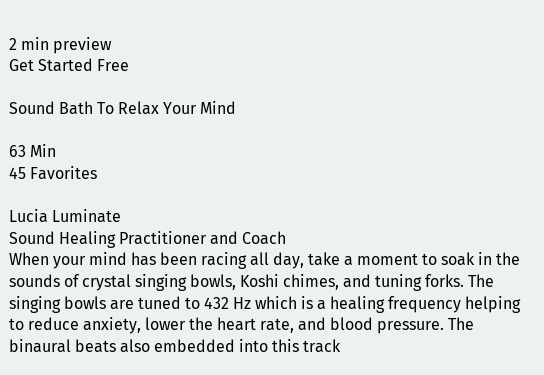2 min preview
Get Started Free

Sound Bath To Relax Your Mind

63 Min
45 Favorites

Lucia Luminate
Sound Healing Practitioner and Coach
When your mind has been racing all day, take a moment to soak in the sounds of crystal singing bowls, Koshi chimes, and tuning forks. The singing bowls are tuned to 432 Hz which is a healing frequency helping to reduce anxiety, lower the heart rate, and blood pressure. The binaural beats also embedded into this track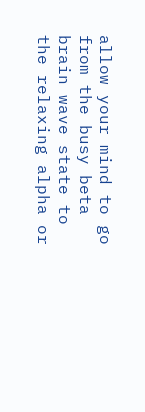allow your mind to go from the busy beta brain wave state to the relaxing alpha or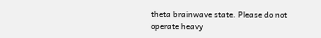theta brainwave state. Please do not operate heavy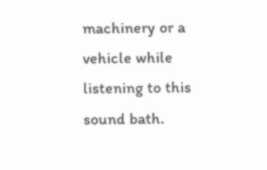machinery or a vehicle while listening to this sound bath.